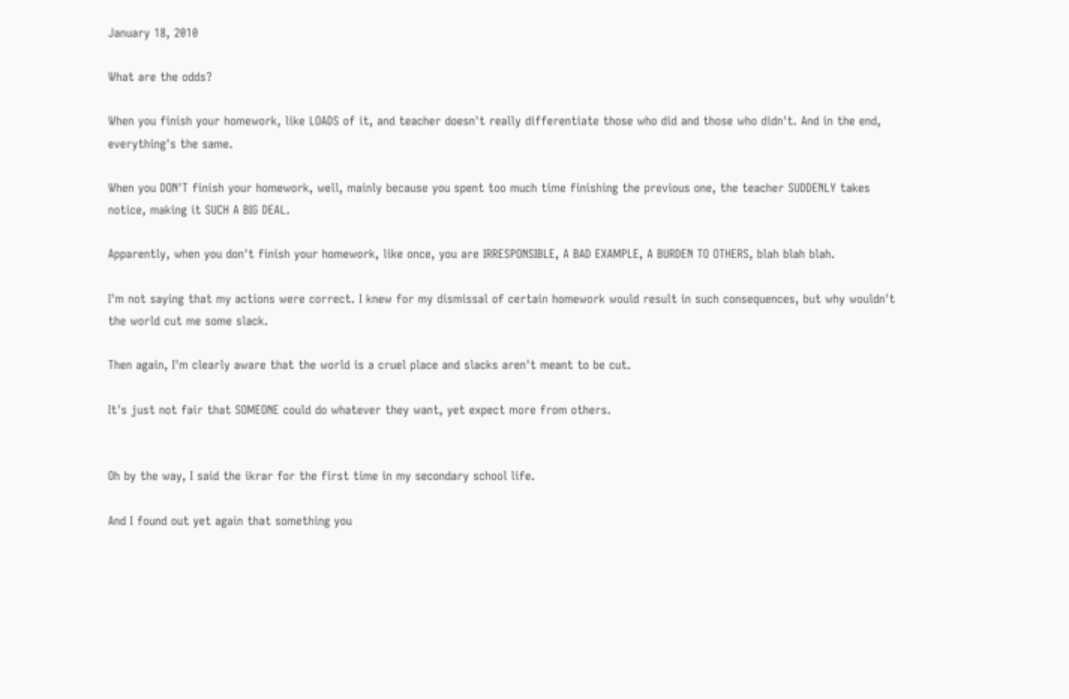January 18, 2010

What are the odds?

When you finish your homework, like LOADS of it, and teacher doesn't really differentiate those who did and those who didn't. And in the end, everything's the same.

When you DON'T finish your homework, well, mainly because you spent too much time finishing the previous one, the teacher SUDDENLY takes notice, making it SUCH A BIG DEAL.

Apparently, when you don't finish your homework, like once, you are IRRESPONSIBLE, A BAD EXAMPLE, A BURDEN TO OTHERS, blah blah blah.

I'm not saying that my actions were correct. I knew for my dismissal of certain homework would result in such consequences, but why wouldn't the world cut me some slack.

Then again, I'm clearly aware that the world is a cruel place and slacks aren't meant to be cut.

It's just not fair that SOMEONE could do whatever they want, yet expect more from others.


Oh by the way, I said the ikrar for the first time in my secondary school life.

And I found out yet again that something you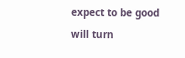expect to be good will turn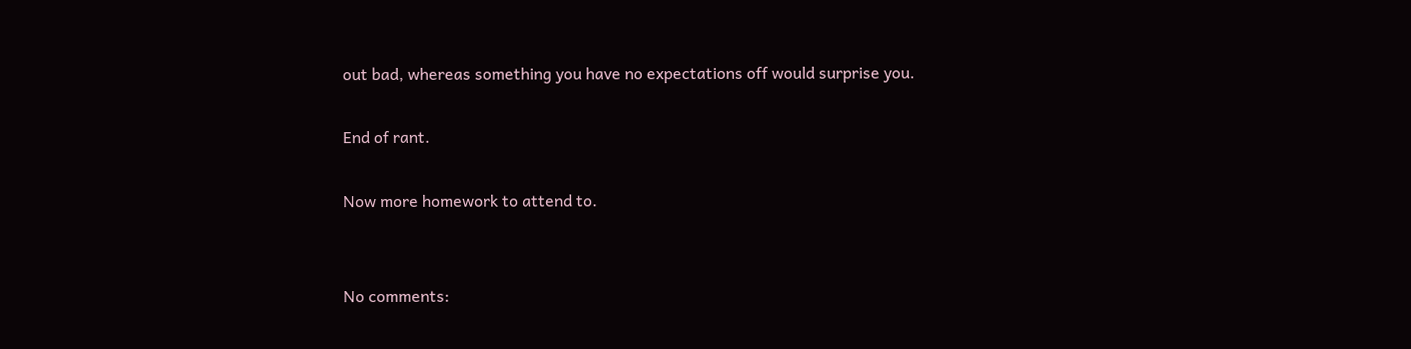out bad, whereas something you have no expectations off would surprise you.

End of rant.

Now more homework to attend to.


No comments: